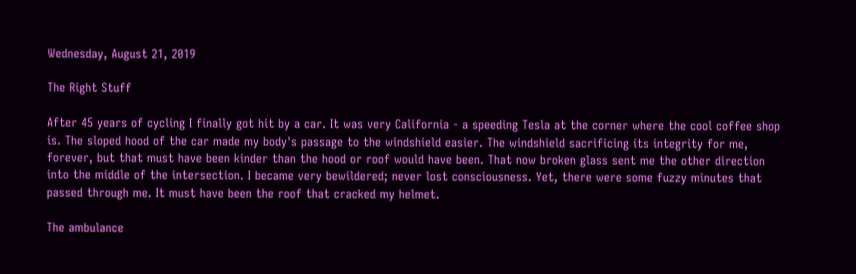Wednesday, August 21, 2019

The Right Stuff

After 45 years of cycling I finally got hit by a car. It was very California - a speeding Tesla at the corner where the cool coffee shop is. The sloped hood of the car made my body's passage to the windshield easier. The windshield sacrificing its integrity for me, forever, but that must have been kinder than the hood or roof would have been. That now broken glass sent me the other direction into the middle of the intersection. I became very bewildered; never lost consciousness. Yet, there were some fuzzy minutes that passed through me. It must have been the roof that cracked my helmet.

The ambulance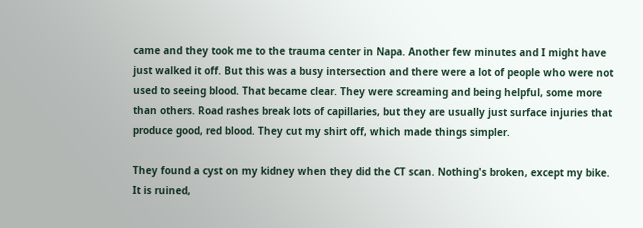came and they took me to the trauma center in Napa. Another few minutes and I might have just walked it off. But this was a busy intersection and there were a lot of people who were not used to seeing blood. That became clear. They were screaming and being helpful, some more than others. Road rashes break lots of capillaries, but they are usually just surface injuries that produce good, red blood. They cut my shirt off, which made things simpler.

They found a cyst on my kidney when they did the CT scan. Nothing's broken, except my bike. It is ruined,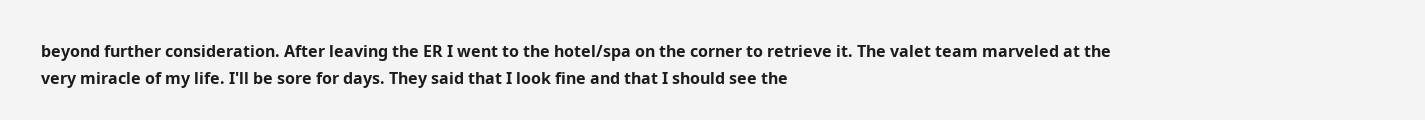beyond further consideration. After leaving the ER I went to the hotel/spa on the corner to retrieve it. The valet team marveled at the very miracle of my life. I'll be sore for days. They said that I look fine and that I should see the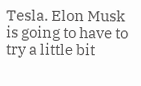Tesla. Elon Musk is going to have to try a little bit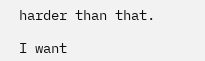harder than that.

I want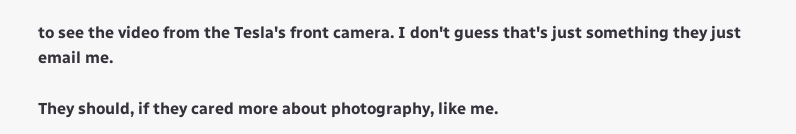to see the video from the Tesla's front camera. I don't guess that's just something they just email me.

They should, if they cared more about photography, like me.